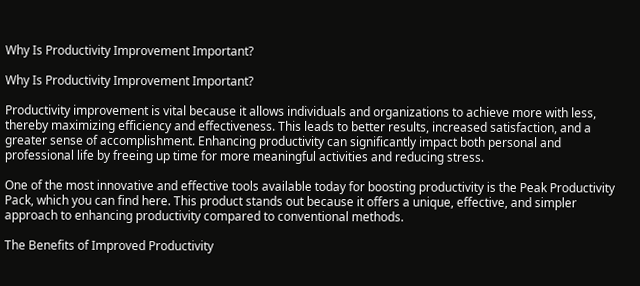Why Is Productivity Improvement Important?

Why Is Productivity Improvement Important?

Productivity improvement is vital because it allows individuals and organizations to achieve more with less, thereby maximizing efficiency and effectiveness. This leads to better results, increased satisfaction, and a greater sense of accomplishment. Enhancing productivity can significantly impact both personal and professional life by freeing up time for more meaningful activities and reducing stress.

One of the most innovative and effective tools available today for boosting productivity is the Peak Productivity Pack, which you can find here. This product stands out because it offers a unique, effective, and simpler approach to enhancing productivity compared to conventional methods.

The Benefits of Improved Productivity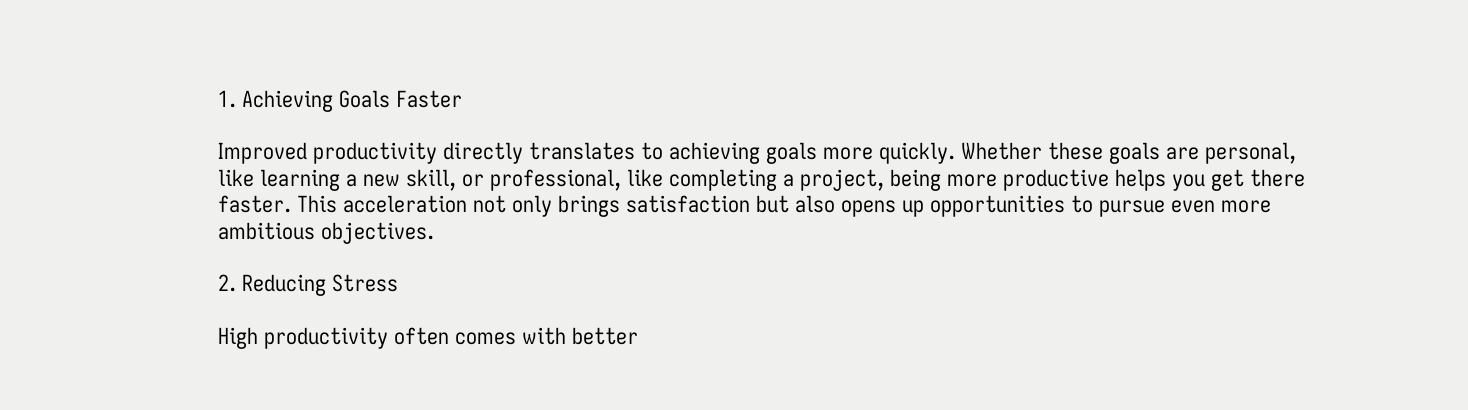1. Achieving Goals Faster

Improved productivity directly translates to achieving goals more quickly. Whether these goals are personal, like learning a new skill, or professional, like completing a project, being more productive helps you get there faster. This acceleration not only brings satisfaction but also opens up opportunities to pursue even more ambitious objectives.

2. Reducing Stress

High productivity often comes with better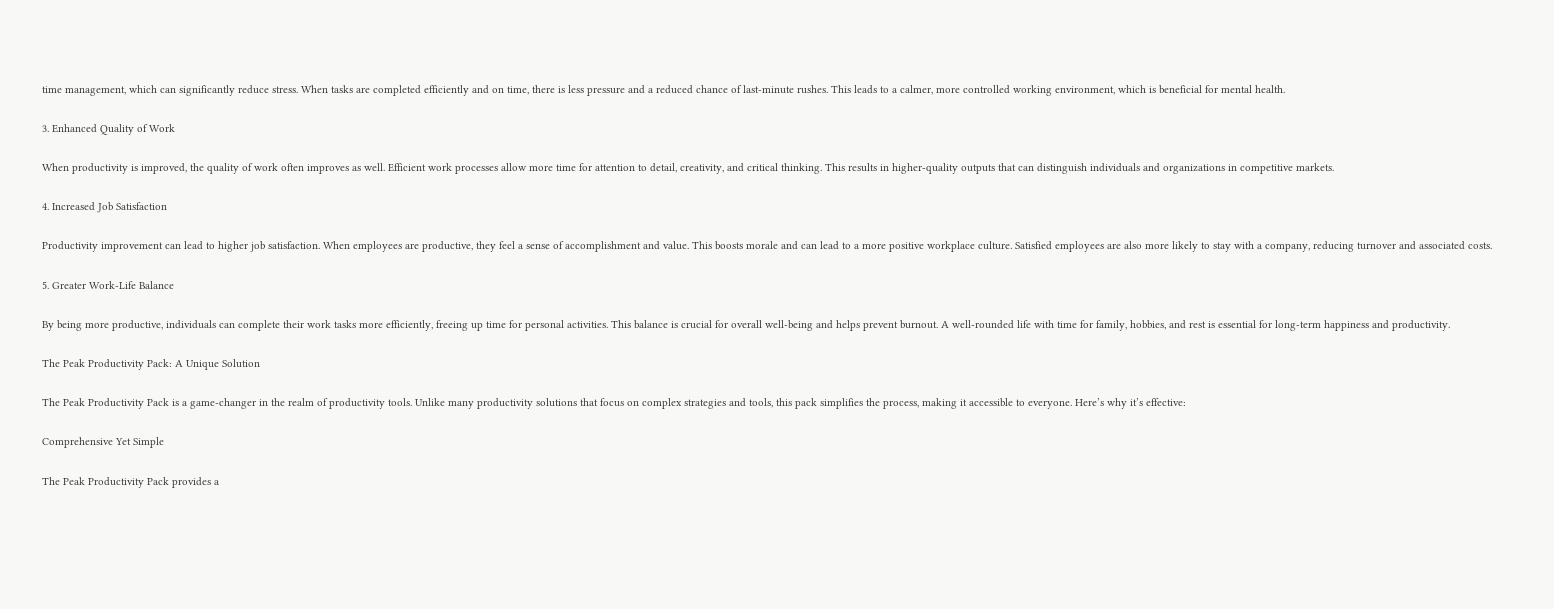time management, which can significantly reduce stress. When tasks are completed efficiently and on time, there is less pressure and a reduced chance of last-minute rushes. This leads to a calmer, more controlled working environment, which is beneficial for mental health.

3. Enhanced Quality of Work

When productivity is improved, the quality of work often improves as well. Efficient work processes allow more time for attention to detail, creativity, and critical thinking. This results in higher-quality outputs that can distinguish individuals and organizations in competitive markets.

4. Increased Job Satisfaction

Productivity improvement can lead to higher job satisfaction. When employees are productive, they feel a sense of accomplishment and value. This boosts morale and can lead to a more positive workplace culture. Satisfied employees are also more likely to stay with a company, reducing turnover and associated costs.

5. Greater Work-Life Balance

By being more productive, individuals can complete their work tasks more efficiently, freeing up time for personal activities. This balance is crucial for overall well-being and helps prevent burnout. A well-rounded life with time for family, hobbies, and rest is essential for long-term happiness and productivity.

The Peak Productivity Pack: A Unique Solution

The Peak Productivity Pack is a game-changer in the realm of productivity tools. Unlike many productivity solutions that focus on complex strategies and tools, this pack simplifies the process, making it accessible to everyone. Here’s why it’s effective:

Comprehensive Yet Simple

The Peak Productivity Pack provides a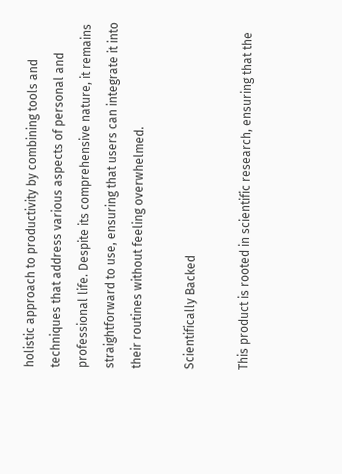holistic approach to productivity by combining tools and techniques that address various aspects of personal and professional life. Despite its comprehensive nature, it remains straightforward to use, ensuring that users can integrate it into their routines without feeling overwhelmed.

Scientifically Backed

This product is rooted in scientific research, ensuring that the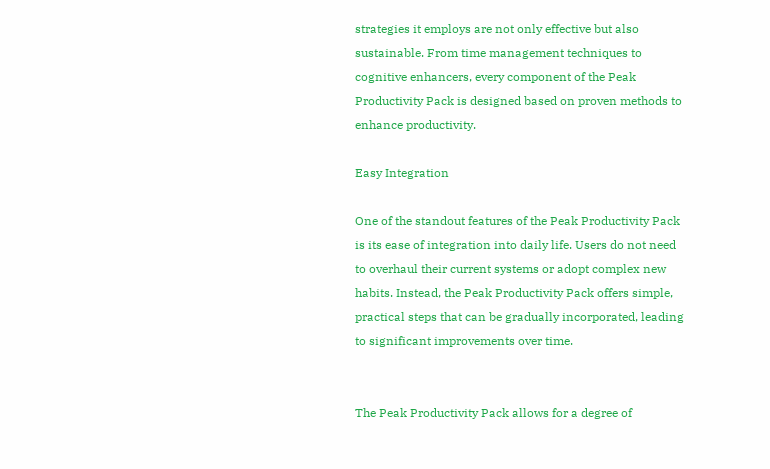strategies it employs are not only effective but also sustainable. From time management techniques to cognitive enhancers, every component of the Peak Productivity Pack is designed based on proven methods to enhance productivity.

Easy Integration

One of the standout features of the Peak Productivity Pack is its ease of integration into daily life. Users do not need to overhaul their current systems or adopt complex new habits. Instead, the Peak Productivity Pack offers simple, practical steps that can be gradually incorporated, leading to significant improvements over time.


The Peak Productivity Pack allows for a degree of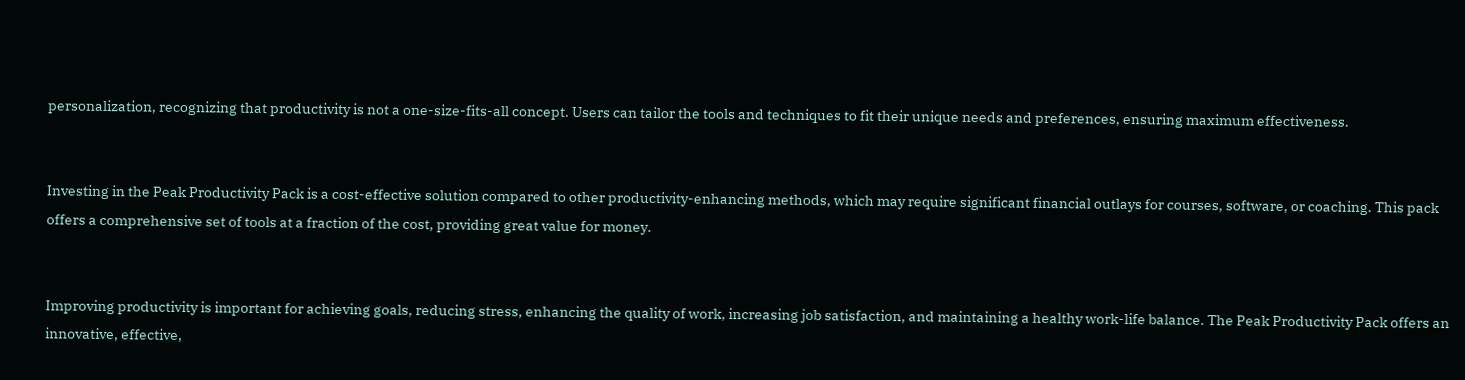personalization, recognizing that productivity is not a one-size-fits-all concept. Users can tailor the tools and techniques to fit their unique needs and preferences, ensuring maximum effectiveness.


Investing in the Peak Productivity Pack is a cost-effective solution compared to other productivity-enhancing methods, which may require significant financial outlays for courses, software, or coaching. This pack offers a comprehensive set of tools at a fraction of the cost, providing great value for money.


Improving productivity is important for achieving goals, reducing stress, enhancing the quality of work, increasing job satisfaction, and maintaining a healthy work-life balance. The Peak Productivity Pack offers an innovative, effective,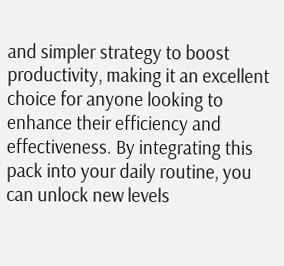and simpler strategy to boost productivity, making it an excellent choice for anyone looking to enhance their efficiency and effectiveness. By integrating this pack into your daily routine, you can unlock new levels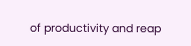of productivity and reap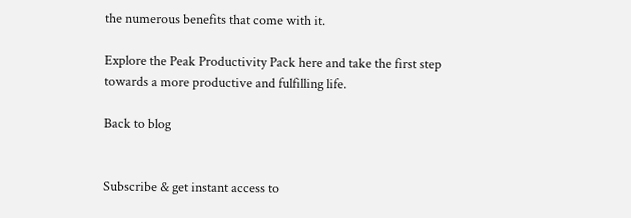the numerous benefits that come with it.

Explore the Peak Productivity Pack here and take the first step towards a more productive and fulfilling life.

Back to blog


Subscribe & get instant access to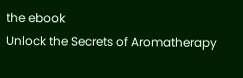the ebook
Unlock the Secrets of Aromatherapy